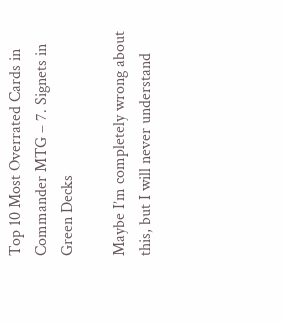Top 10 Most Overrated Cards in Commander MTG – 7. Signets in Green Decks

Maybe I’m completely wrong about this, but I will never understand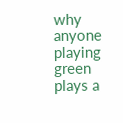why anyone playing green plays a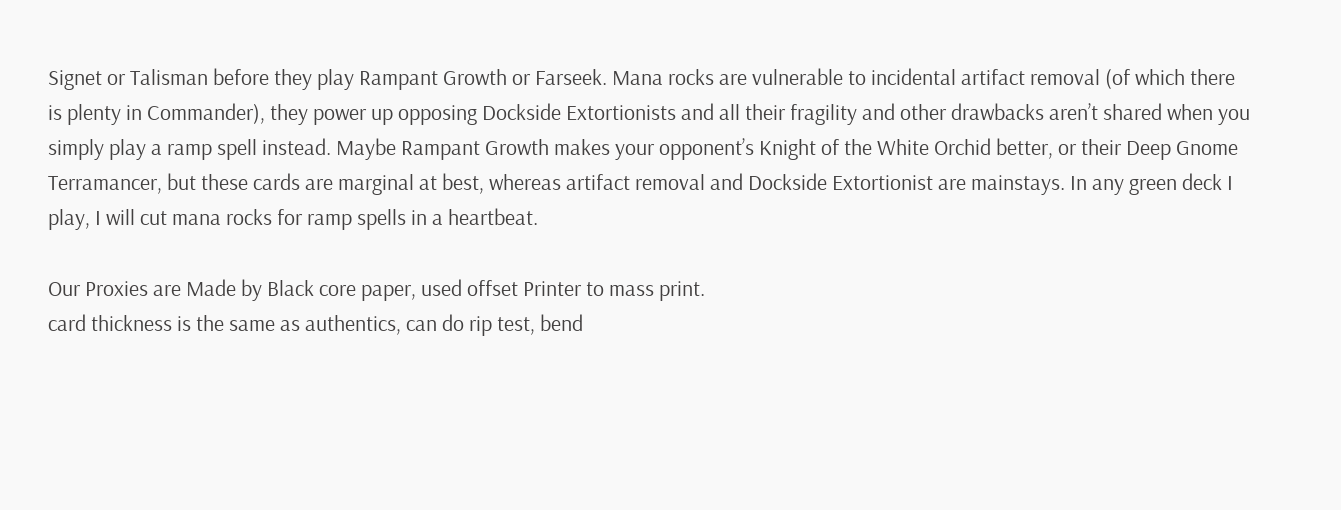Signet or Talisman before they play Rampant Growth or Farseek. Mana rocks are vulnerable to incidental artifact removal (of which there is plenty in Commander), they power up opposing Dockside Extortionists and all their fragility and other drawbacks aren’t shared when you simply play a ramp spell instead. Maybe Rampant Growth makes your opponent’s Knight of the White Orchid better, or their Deep Gnome Terramancer, but these cards are marginal at best, whereas artifact removal and Dockside Extortionist are mainstays. In any green deck I play, I will cut mana rocks for ramp spells in a heartbeat.

Our Proxies are Made by Black core paper, used offset Printer to mass print.
card thickness is the same as authentics, can do rip test, bend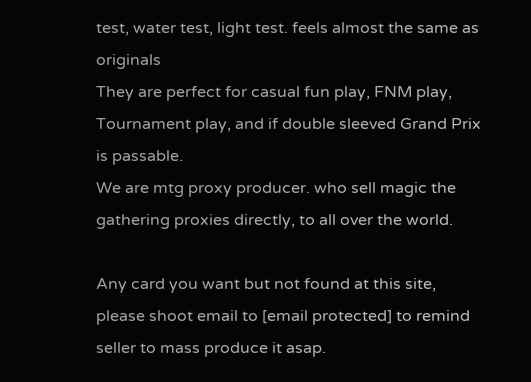test, water test, light test. feels almost the same as originals
They are perfect for casual fun play, FNM play, Tournament play, and if double sleeved Grand Prix is passable.
We are mtg proxy producer. who sell magic the gathering proxies directly, to all over the world.

Any card you want but not found at this site,
please shoot email to [email protected] to remind seller to mass produce it asap.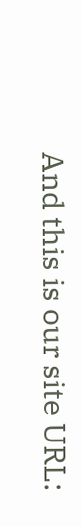And this is our site URL: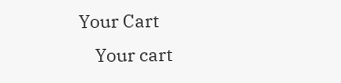Your Cart
    Your cart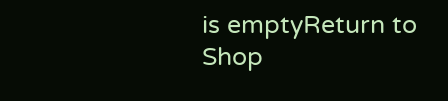is emptyReturn to Shop